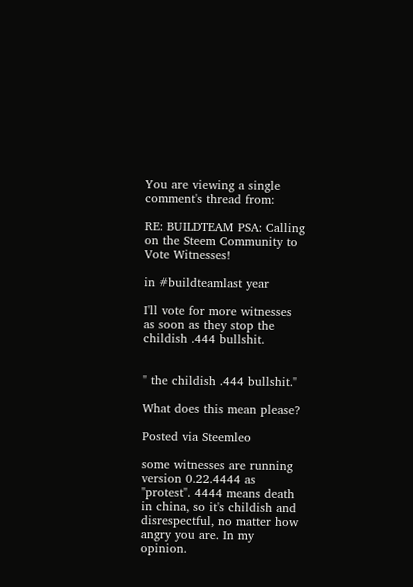You are viewing a single comment's thread from:

RE: BUILDTEAM PSA: Calling on the Steem Community to Vote Witnesses!

in #buildteamlast year

I'll vote for more witnesses as soon as they stop the childish .444 bullshit.


" the childish .444 bullshit."

What does this mean please?

Posted via Steemleo

some witnesses are running version 0.22.4444 as "protest". 4444 means death in china, so it's childish and disrespectful, no matter how angry you are. In my opinion.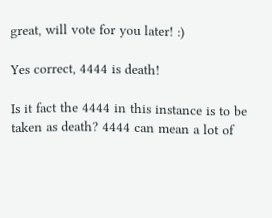great, will vote for you later! :)

Yes correct, 4444 is death!

Is it fact the 4444 in this instance is to be taken as death? 4444 can mean a lot of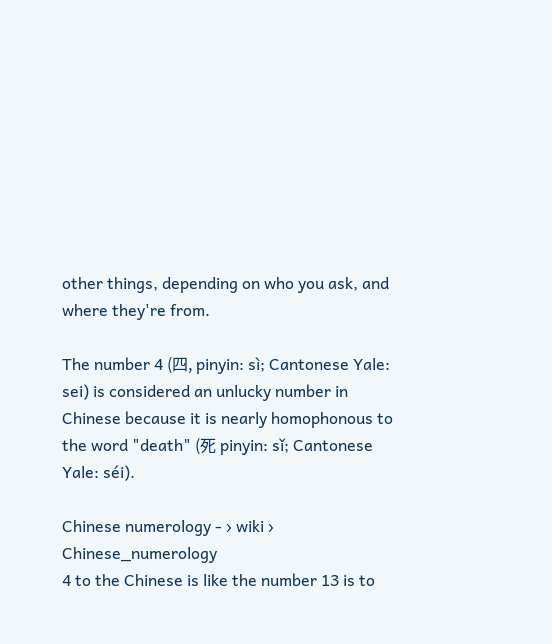other things, depending on who you ask, and where they're from.

The number 4 (四, pinyin: sì; Cantonese Yale: sei) is considered an unlucky number in Chinese because it is nearly homophonous to the word "death" (死 pinyin: sǐ; Cantonese Yale: séi).

Chinese numerology - › wiki › Chinese_numerology
4 to the Chinese is like the number 13 is to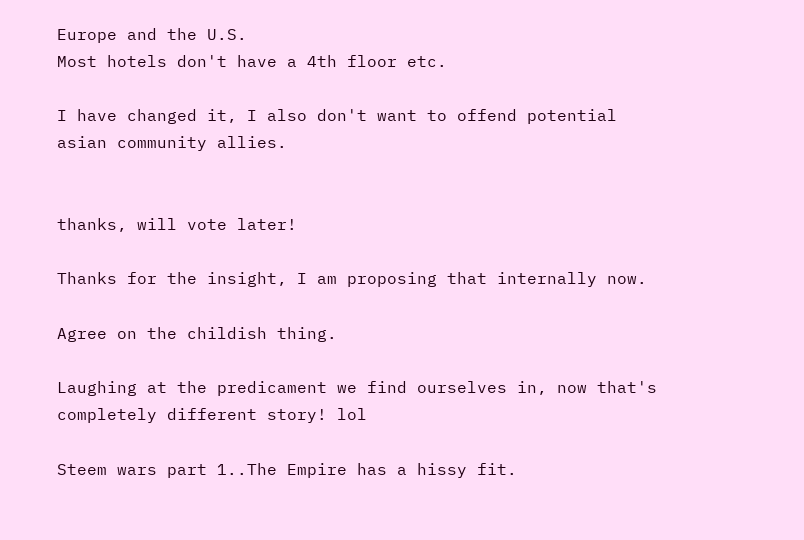Europe and the U.S.
Most hotels don't have a 4th floor etc.

I have changed it, I also don't want to offend potential asian community allies.


thanks, will vote later!

Thanks for the insight, I am proposing that internally now.

Agree on the childish thing.

Laughing at the predicament we find ourselves in, now that's completely different story! lol

Steem wars part 1..The Empire has a hissy fit.